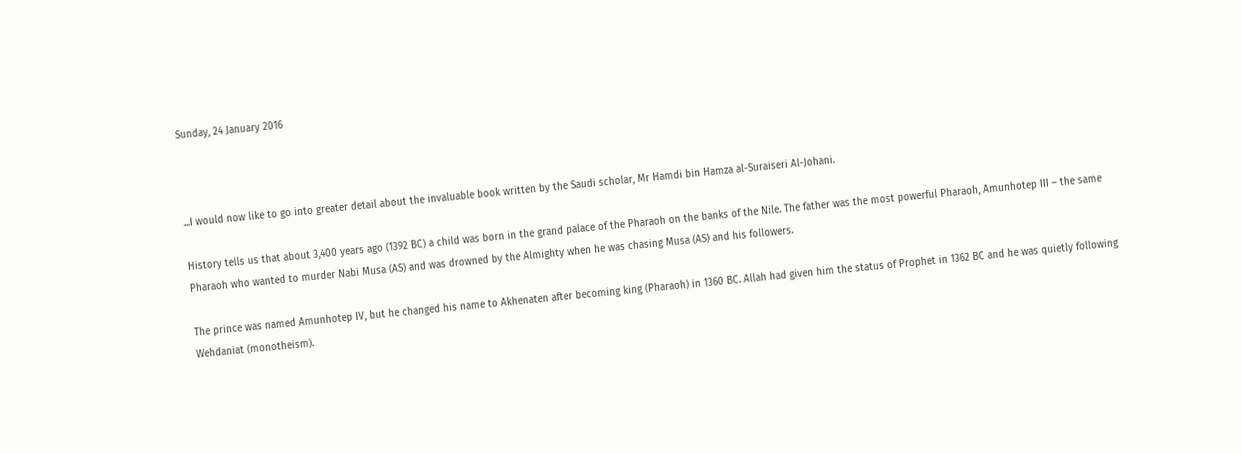Sunday, 24 January 2016



...I would now like to go into greater detail about the invaluable book written by the Saudi scholar, Mr Hamdi bin Hamza al-Suraiseri Al-Johani.

History tells us that about 3,400 years ago (1392 BC) a child was born in the grand palace of the Pharaoh on the banks of the Nile. The father was the most powerful Pharaoh, Amunhotep III – the same Pharaoh who wanted to murder Nabi Musa (AS) and was drowned by the Almighty when he was chasing Musa (AS) and his followers.

The prince was named Amunhotep IV, but he changed his name to Akhenaten after becoming king (Pharaoh) in 1360 BC. Allah had given him the status of Prophet in 1362 BC and he was quietly following Wehdaniat (monotheism).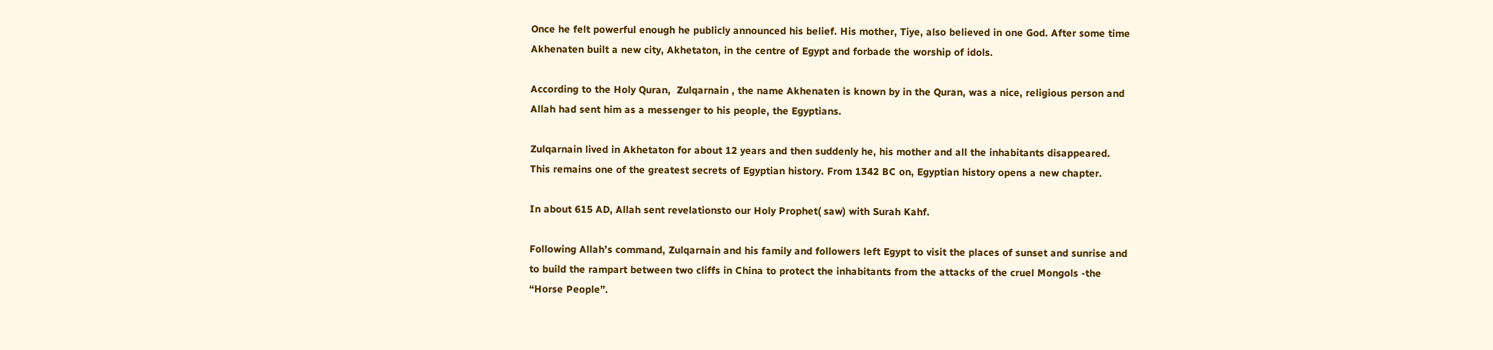Once he felt powerful enough he publicly announced his belief. His mother, Tiye, also believed in one God. After some time Akhenaten built a new city, Akhetaton, in the centre of Egypt and forbade the worship of idols.

According to the Holy Quran,  Zulqarnain , the name Akhenaten is known by in the Quran, was a nice, religious person and Allah had sent him as a messenger to his people, the Egyptians.

Zulqarnain lived in Akhetaton for about 12 years and then suddenly he, his mother and all the inhabitants disappeared. This remains one of the greatest secrets of Egyptian history. From 1342 BC on, Egyptian history opens a new chapter.

In about 615 AD, Allah sent revelationsto our Holy Prophet( saw) with Surah Kahf.

Following Allah’s command, Zulqarnain and his family and followers left Egypt to visit the places of sunset and sunrise and to build the rampart between two cliffs in China to protect the inhabitants from the attacks of the cruel Mongols -the “Horse People”.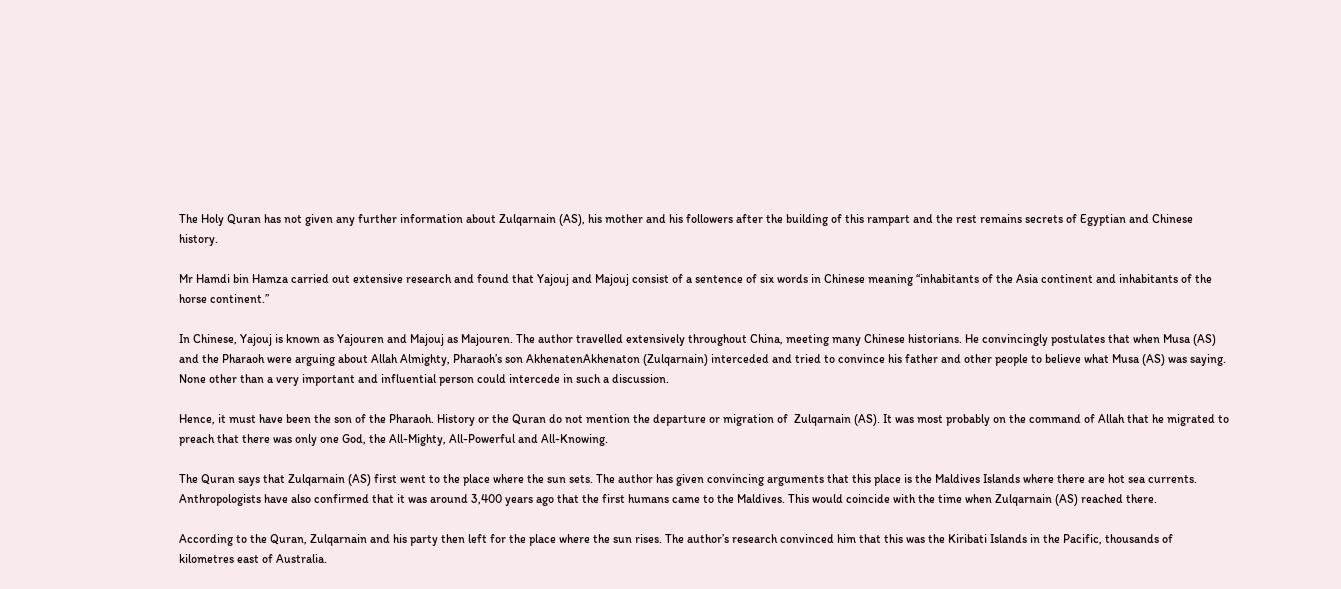The Holy Quran has not given any further information about Zulqarnain (AS), his mother and his followers after the building of this rampart and the rest remains secrets of Egyptian and Chinese history.

Mr Hamdi bin Hamza carried out extensive research and found that Yajouj and Majouj consist of a sentence of six words in Chinese meaning “inhabitants of the Asia continent and inhabitants of the horse continent.”

In Chinese, Yajouj is known as Yajouren and Majouj as Majouren. The author travelled extensively throughout China, meeting many Chinese historians. He convincingly postulates that when Musa (AS) and the Pharaoh were arguing about Allah Almighty, Pharaoh’s son AkhenatenAkhenaton (Zulqarnain) interceded and tried to convince his father and other people to believe what Musa (AS) was saying. None other than a very important and influential person could intercede in such a discussion.

Hence, it must have been the son of the Pharaoh. History or the Quran do not mention the departure or migration of  Zulqarnain (AS). It was most probably on the command of Allah that he migrated to preach that there was only one God, the All-Mighty, All-Powerful and All-Knowing.

The Quran says that Zulqarnain (AS) first went to the place where the sun sets. The author has given convincing arguments that this place is the Maldives Islands where there are hot sea currents. Anthropologists have also confirmed that it was around 3,400 years ago that the first humans came to the Maldives. This would coincide with the time when Zulqarnain (AS) reached there.

According to the Quran, Zulqarnain and his party then left for the place where the sun rises. The author’s research convinced him that this was the Kiribati Islands in the Pacific, thousands of kilometres east of Australia.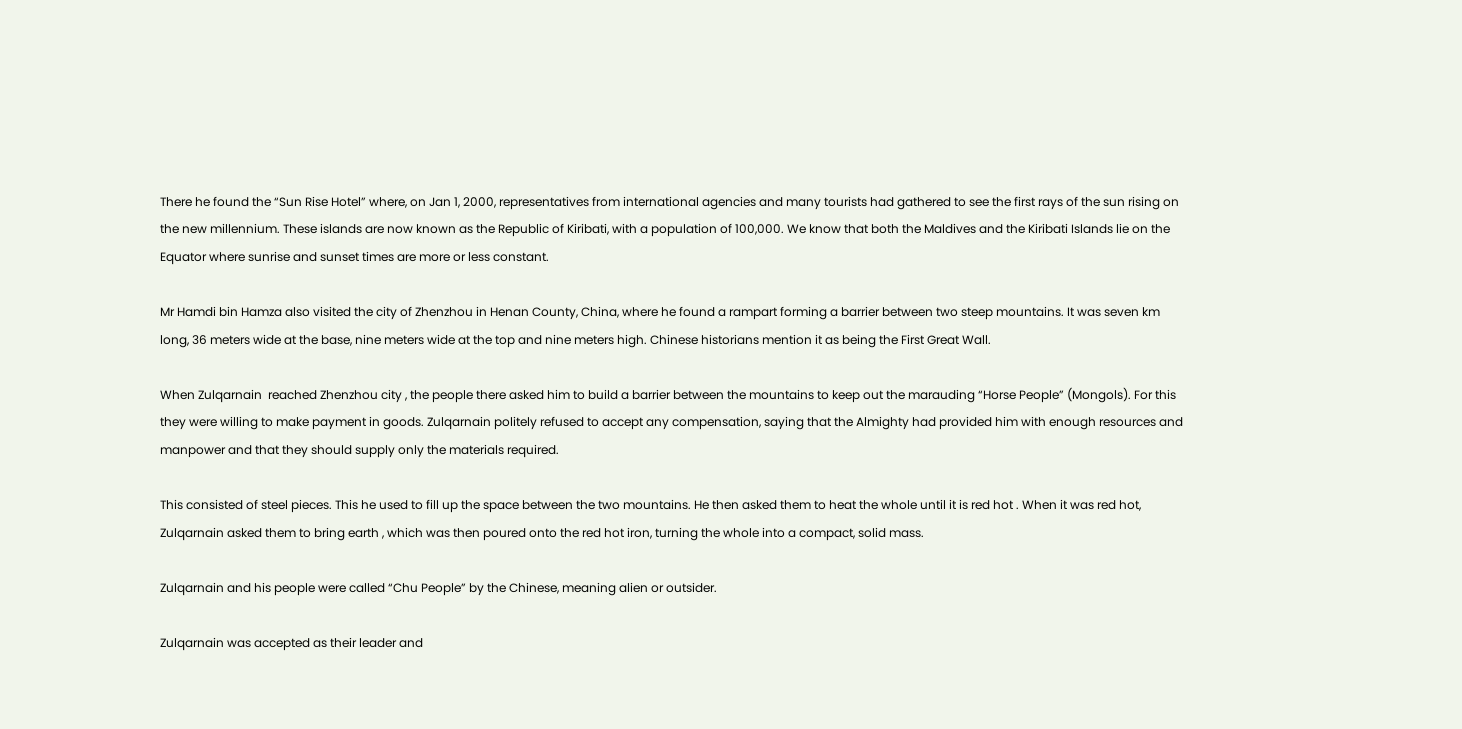There he found the “Sun Rise Hotel” where, on Jan 1, 2000, representatives from international agencies and many tourists had gathered to see the first rays of the sun rising on the new millennium. These islands are now known as the Republic of Kiribati, with a population of 100,000. We know that both the Maldives and the Kiribati Islands lie on the Equator where sunrise and sunset times are more or less constant.

Mr Hamdi bin Hamza also visited the city of Zhenzhou in Henan County, China, where he found a rampart forming a barrier between two steep mountains. It was seven km long, 36 meters wide at the base, nine meters wide at the top and nine meters high. Chinese historians mention it as being the First Great Wall.

When Zulqarnain  reached Zhenzhou city , the people there asked him to build a barrier between the mountains to keep out the marauding “Horse People” (Mongols). For this they were willing to make payment in goods. Zulqarnain politely refused to accept any compensation, saying that the Almighty had provided him with enough resources and manpower and that they should supply only the materials required.

This consisted of steel pieces. This he used to fill up the space between the two mountains. He then asked them to heat the whole until it is red hot . When it was red hot, Zulqarnain asked them to bring earth , which was then poured onto the red hot iron, turning the whole into a compact, solid mass.

Zulqarnain and his people were called “Chu People” by the Chinese, meaning alien or outsider.

Zulqarnain was accepted as their leader and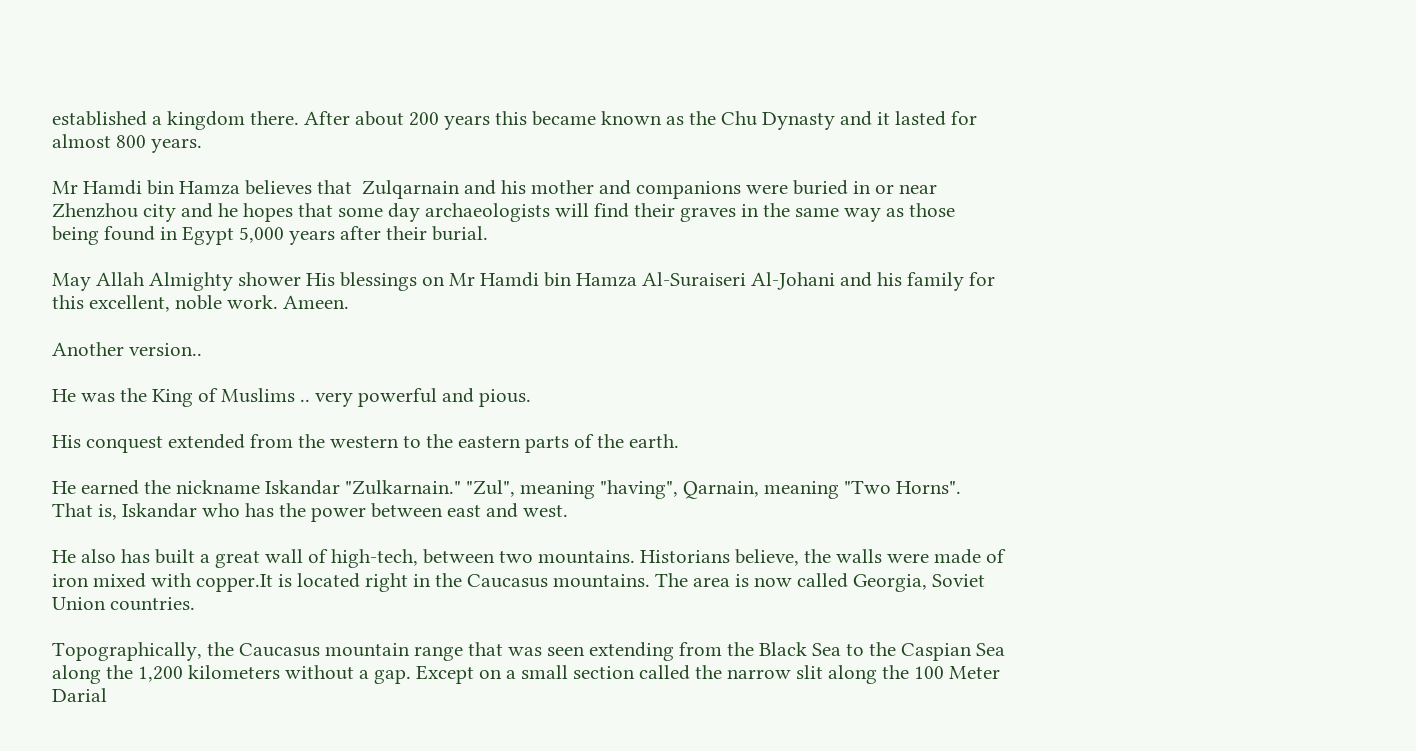established a kingdom there. After about 200 years this became known as the Chu Dynasty and it lasted for almost 800 years.

Mr Hamdi bin Hamza believes that  Zulqarnain and his mother and companions were buried in or near Zhenzhou city and he hopes that some day archaeologists will find their graves in the same way as those being found in Egypt 5,000 years after their burial.

May Allah Almighty shower His blessings on Mr Hamdi bin Hamza Al-Suraiseri Al-Johani and his family for this excellent, noble work. Ameen.

Another version..

He was the King of Muslims .. very powerful and pious.

His conquest extended from the western to the eastern parts of the earth.

He earned the nickname Iskandar "Zulkarnain." "Zul", meaning "having", Qarnain, meaning "Two Horns". That is, Iskandar who has the power between east and west.

He also has built a great wall of high-tech, between two mountains. Historians believe, the walls were made of iron mixed with copper.It is located right in the Caucasus mountains. The area is now called Georgia, Soviet Union countries.

Topographically, the Caucasus mountain range that was seen extending from the Black Sea to the Caspian Sea along the 1,200 kilometers without a gap. Except on a small section called the narrow slit along the 100 Meter Darial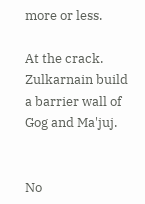more or less.

At the crack. Zulkarnain build a barrier wall of Gog and Ma'juj.


No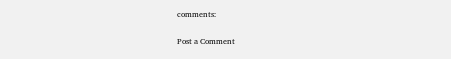comments:

Post a Comment